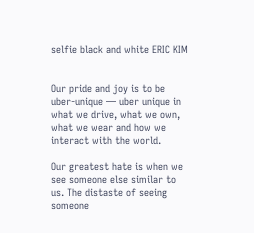selfie black and white ERIC KIM


Our pride and joy is to be uber-unique — uber unique in what we drive, what we own, what we wear and how we interact with the world.

Our greatest hate is when we see someone else similar to us. The distaste of seeing someone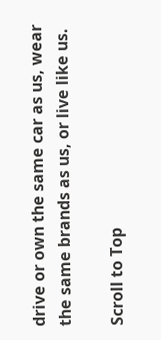drive or own the same car as us, wear the same brands as us, or live like us.

Scroll to Top